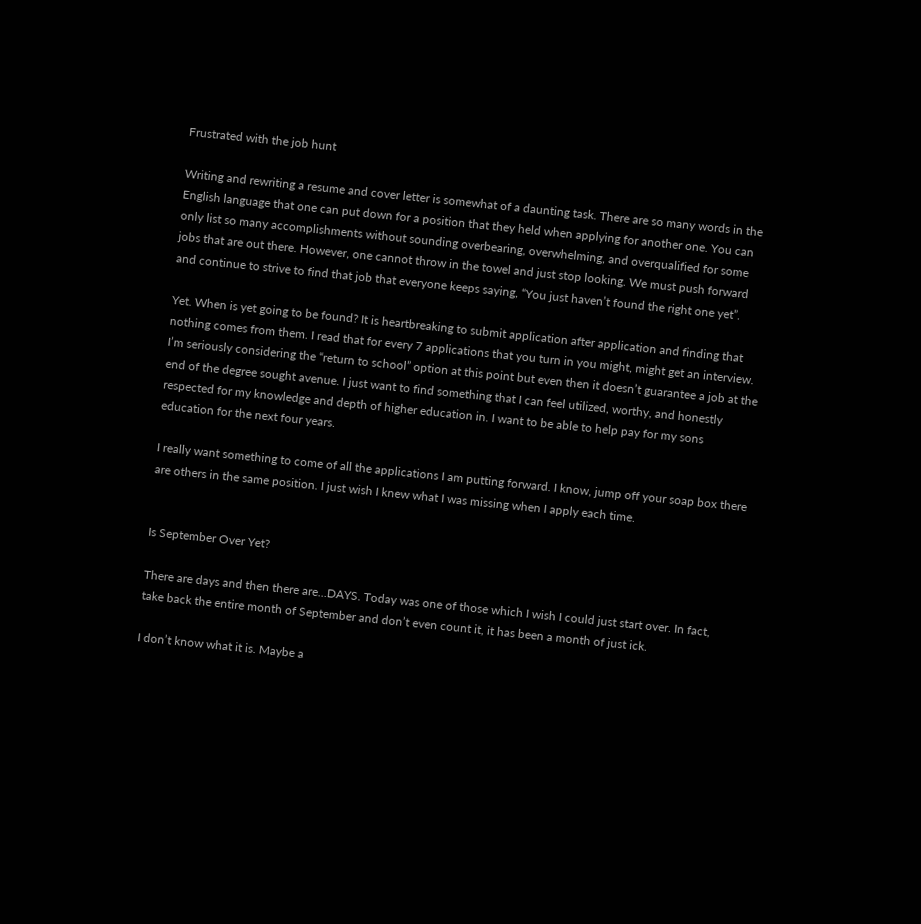Frustrated with the job hunt

Writing and rewriting a resume and cover letter is somewhat of a daunting task. There are so many words in the English language that one can put down for a position that they held when applying for another one. You can only list so many accomplishments without sounding overbearing, overwhelming, and overqualified for some jobs that are out there. However, one cannot throw in the towel and just stop looking. We must push forward and continue to strive to find that job that everyone keeps saying, “You just haven’t found the right one yet”.

Yet. When is yet going to be found? It is heartbreaking to submit application after application and finding that nothing comes from them. I read that for every 7 applications that you turn in you might, might get an interview. I’m seriously considering the “return to school” option at this point but even then it doesn’t guarantee a job at the end of the degree sought avenue. I just want to find something that I can feel utilized, worthy, and honestly respected for my knowledge and depth of higher education in. I want to be able to help pay for my sons education for the next four years.

I really want something to come of all the applications I am putting forward. I know, jump off your soap box there are others in the same position. I just wish I knew what I was missing when I apply each time.


Is September Over Yet?

There are days and then there are…DAYS. Today was one of those which I wish I could just start over. In fact, take back the entire month of September and don’t even count it, it has been a month of just ick.

I don’t know what it is. Maybe a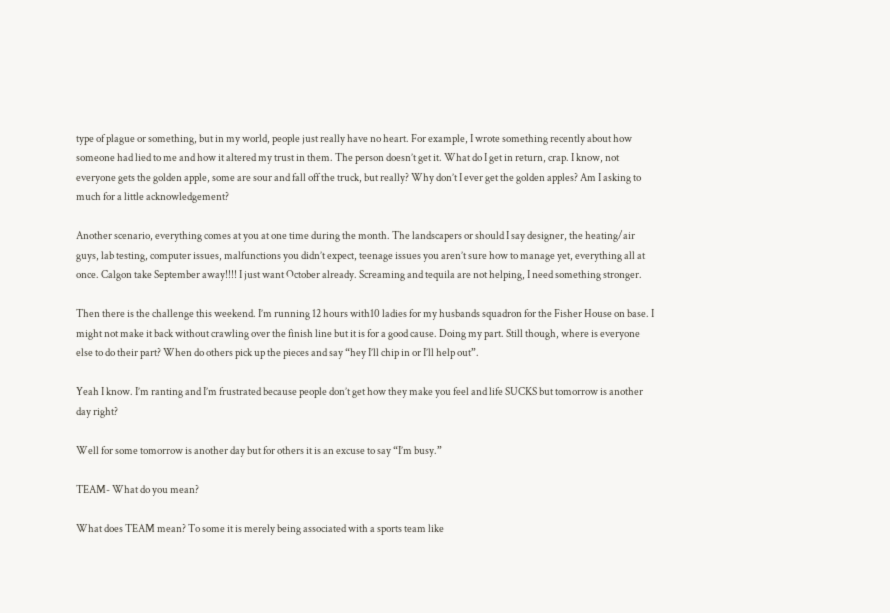type of plague or something, but in my world, people just really have no heart. For example, I wrote something recently about how someone had lied to me and how it altered my trust in them. The person doesn’t get it. What do I get in return, crap. I know, not everyone gets the golden apple, some are sour and fall off the truck, but really? Why don’t I ever get the golden apples? Am I asking to much for a little acknowledgement?

Another scenario, everything comes at you at one time during the month. The landscapers or should I say designer, the heating/air guys, lab testing, computer issues, malfunctions you didn’t expect, teenage issues you aren’t sure how to manage yet, everything all at once. Calgon take September away!!!! I just want October already. Screaming and tequila are not helping, I need something stronger.

Then there is the challenge this weekend. I’m running 12 hours with10 ladies for my husbands squadron for the Fisher House on base. I might not make it back without crawling over the finish line but it is for a good cause. Doing my part. Still though, where is everyone else to do their part? When do others pick up the pieces and say “hey I’ll chip in or I’ll help out”.

Yeah I know. I’m ranting and I’m frustrated because people don’t get how they make you feel and life SUCKS but tomorrow is another day right?

Well for some tomorrow is another day but for others it is an excuse to say “I’m busy.”

TEAM- What do you mean?

What does TEAM mean? To some it is merely being associated with a sports team like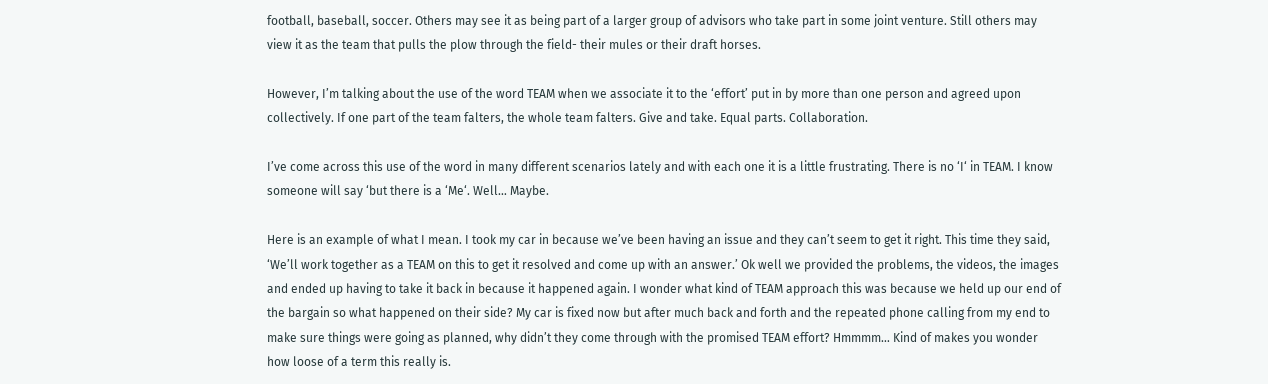football, baseball, soccer. Others may see it as being part of a larger group of advisors who take part in some joint venture. Still others may view it as the team that pulls the plow through the field- their mules or their draft horses.

However, I’m talking about the use of the word TEAM when we associate it to the ‘effort’ put in by more than one person and agreed upon collectively. If one part of the team falters, the whole team falters. Give and take. Equal parts. Collaboration.

I’ve come across this use of the word in many different scenarios lately and with each one it is a little frustrating. There is no ‘I‘ in TEAM. I know someone will say ‘but there is a ‘Me‘. Well… Maybe.

Here is an example of what I mean. I took my car in because we’ve been having an issue and they can’t seem to get it right. This time they said, ‘We’ll work together as a TEAM on this to get it resolved and come up with an answer.’ Ok well we provided the problems, the videos, the images and ended up having to take it back in because it happened again. I wonder what kind of TEAM approach this was because we held up our end of the bargain so what happened on their side? My car is fixed now but after much back and forth and the repeated phone calling from my end to make sure things were going as planned, why didn’t they come through with the promised TEAM effort? Hmmmm… Kind of makes you wonder how loose of a term this really is.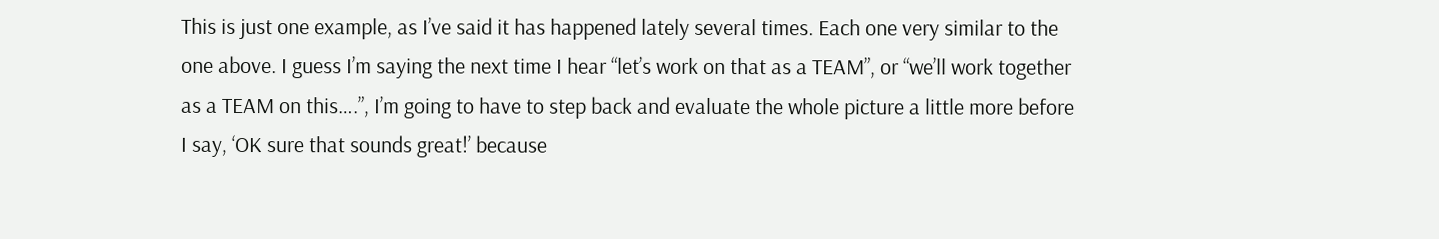This is just one example, as I’ve said it has happened lately several times. Each one very similar to the one above. I guess I’m saying the next time I hear “let’s work on that as a TEAM”, or “we’ll work together as a TEAM on this….”, I’m going to have to step back and evaluate the whole picture a little more before I say, ‘OK sure that sounds great!’ because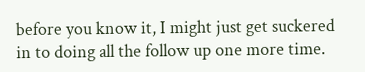before you know it, I might just get suckered in to doing all the follow up one more time.